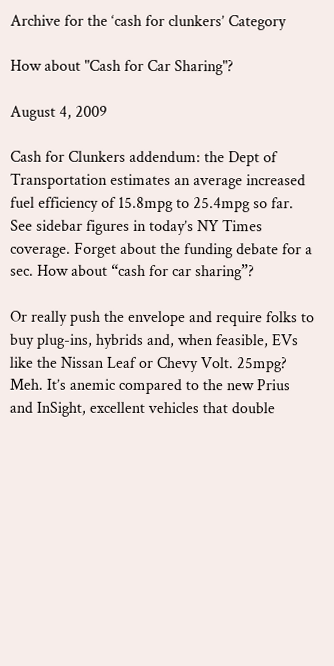Archive for the ‘cash for clunkers’ Category

How about "Cash for Car Sharing"?

August 4, 2009

Cash for Clunkers addendum: the Dept of Transportation estimates an average increased fuel efficiency of 15.8mpg to 25.4mpg so far. See sidebar figures in today’s NY Times coverage. Forget about the funding debate for a sec. How about “cash for car sharing”?

Or really push the envelope and require folks to buy plug-ins, hybrids and, when feasible, EVs like the Nissan Leaf or Chevy Volt. 25mpg? Meh. It’s anemic compared to the new Prius and InSight, excellent vehicles that double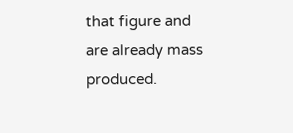that figure and are already mass produced.